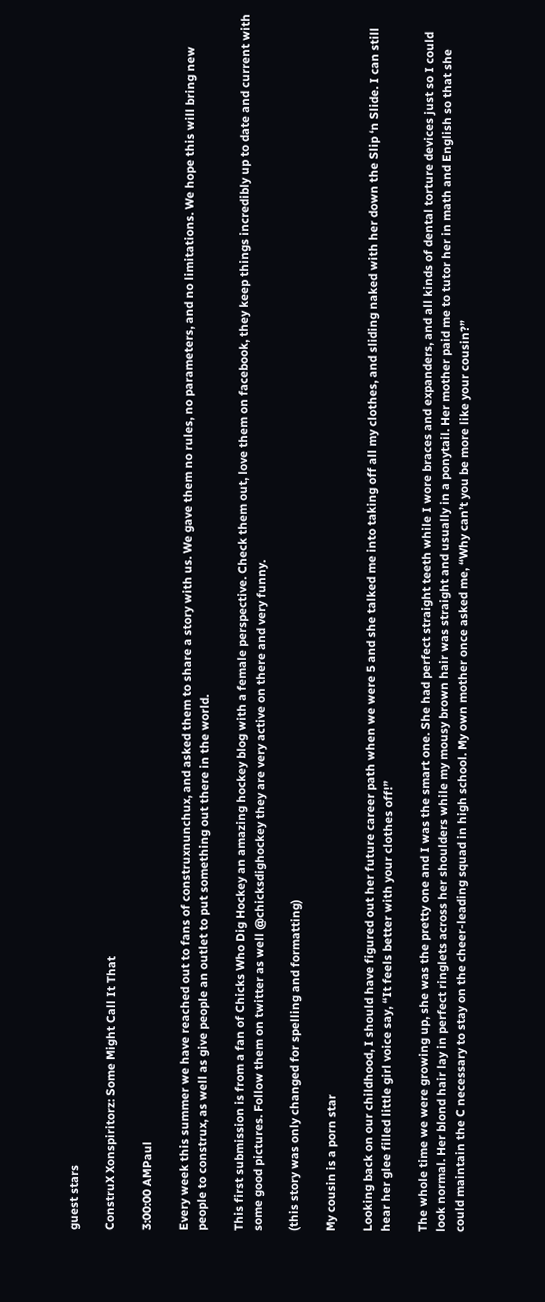guest stars

ConstruX Xonspiritorz: Some Might Call It That

3:00:00 AMPaul

Every week this summer we have reached out to fans of construxnunchux, and asked them to share a story with us. We gave them no rules, no parameters, and no limitations. We hope this will bring new people to construx, as well as give people an outlet to put something out there in the world.

This first submission is from a fan of Chicks Who Dig Hockey an amazing hockey blog with a female perspective. Check them out, love them on facebook, they keep things incredibly up to date and current with some good pictures. Follow them on twitter as well @chicksdighockey they are very active on there and very funny.

(this story was only changed for spelling and formatting)

My cousin is a porn star

Looking back on our childhood, I should have figured out her future career path when we were 5 and she talked me into taking off all my clothes, and sliding naked with her down the Slip ‘n Slide. I can still hear her glee filled little girl voice say, “It feels better with your clothes off!”

The whole time we were growing up, she was the pretty one and I was the smart one. She had perfect straight teeth while I wore braces and expanders, and all kinds of dental torture devices just so I could look normal. Her blond hair lay in perfect ringlets across her shoulders while my mousy brown hair was straight and usually in a ponytail. Her mother paid me to tutor her in math and English so that she could maintain the C necessary to stay on the cheer-leading squad in high school. My own mother once asked me, “Why can’t you be more like your cousin?”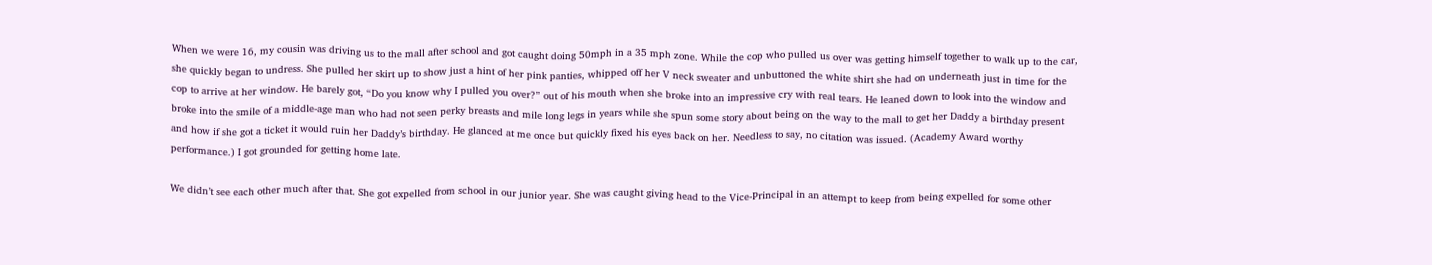When we were 16, my cousin was driving us to the mall after school and got caught doing 50mph in a 35 mph zone. While the cop who pulled us over was getting himself together to walk up to the car, she quickly began to undress. She pulled her skirt up to show just a hint of her pink panties, whipped off her V neck sweater and unbuttoned the white shirt she had on underneath just in time for the cop to arrive at her window. He barely got, “Do you know why I pulled you over?” out of his mouth when she broke into an impressive cry with real tears. He leaned down to look into the window and broke into the smile of a middle-age man who had not seen perky breasts and mile long legs in years while she spun some story about being on the way to the mall to get her Daddy a birthday present and how if she got a ticket it would ruin her Daddy’s birthday. He glanced at me once but quickly fixed his eyes back on her. Needless to say, no citation was issued. (Academy Award worthy performance.) I got grounded for getting home late.

We didn’t see each other much after that. She got expelled from school in our junior year. She was caught giving head to the Vice-Principal in an attempt to keep from being expelled for some other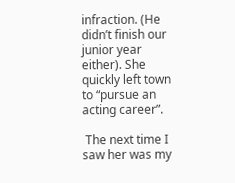infraction. (He didn’t finish our junior year either). She quickly left town to “pursue an acting career”.

 The next time I saw her was my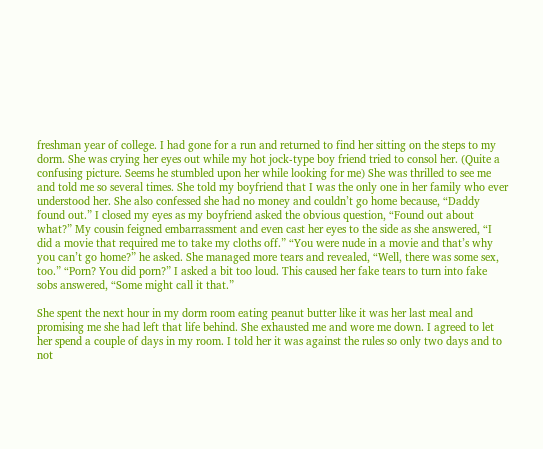freshman year of college. I had gone for a run and returned to find her sitting on the steps to my dorm. She was crying her eyes out while my hot jock-type boy friend tried to consol her. (Quite a confusing picture. Seems he stumbled upon her while looking for me) She was thrilled to see me and told me so several times. She told my boyfriend that I was the only one in her family who ever understood her. She also confessed she had no money and couldn’t go home because, “Daddy found out.” I closed my eyes as my boyfriend asked the obvious question, “Found out about what?” My cousin feigned embarrassment and even cast her eyes to the side as she answered, “I did a movie that required me to take my cloths off.” “You were nude in a movie and that’s why you can’t go home?” he asked. She managed more tears and revealed, “Well, there was some sex, too.” “Porn? You did porn?” I asked a bit too loud. This caused her fake tears to turn into fake sobs answered, “Some might call it that.”

She spent the next hour in my dorm room eating peanut butter like it was her last meal and promising me she had left that life behind. She exhausted me and wore me down. I agreed to let her spend a couple of days in my room. I told her it was against the rules so only two days and to not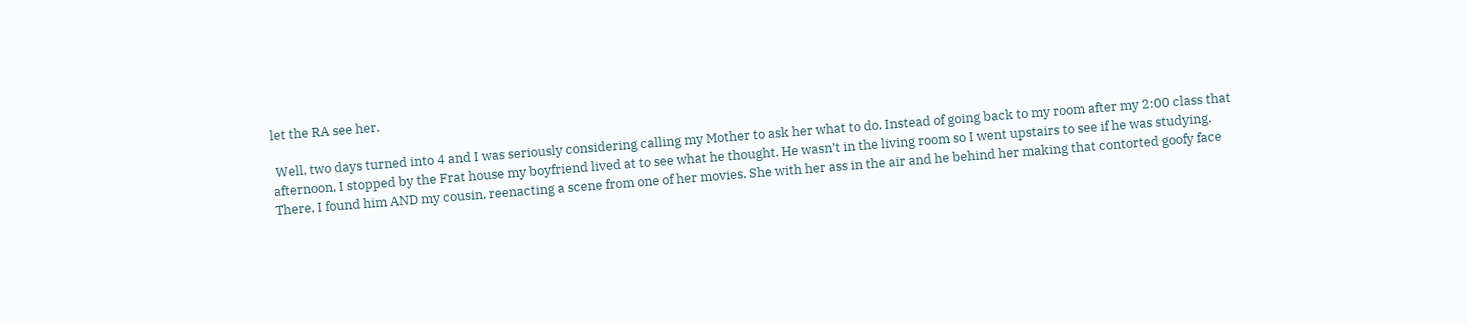let the RA see her.

 Well, two days turned into 4 and I was seriously considering calling my Mother to ask her what to do. Instead of going back to my room after my 2:00 class that afternoon, I stopped by the Frat house my boyfriend lived at to see what he thought. He wasn’t in the living room so I went upstairs to see if he was studying. There, I found him AND my cousin, reenacting a scene from one of her movies. She with her ass in the air and he behind her making that contorted goofy face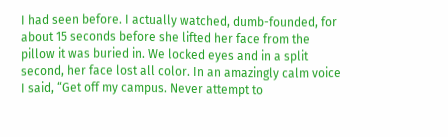I had seen before. I actually watched, dumb-founded, for about 15 seconds before she lifted her face from the pillow it was buried in. We locked eyes and in a split second, her face lost all color. In an amazingly calm voice I said, “Get off my campus. Never attempt to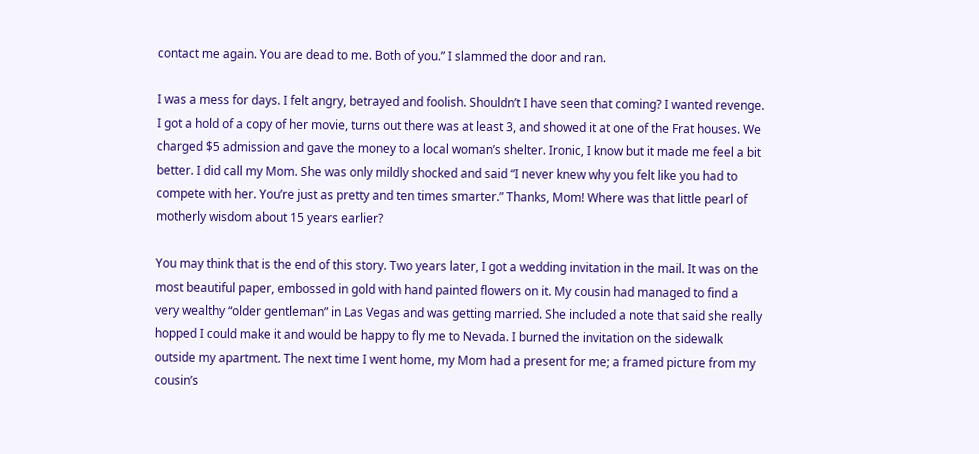contact me again. You are dead to me. Both of you.” I slammed the door and ran.

I was a mess for days. I felt angry, betrayed and foolish. Shouldn’t I have seen that coming? I wanted revenge. I got a hold of a copy of her movie, turns out there was at least 3, and showed it at one of the Frat houses. We charged $5 admission and gave the money to a local woman’s shelter. Ironic, I know but it made me feel a bit better. I did call my Mom. She was only mildly shocked and said “I never knew why you felt like you had to compete with her. You’re just as pretty and ten times smarter.” Thanks, Mom! Where was that little pearl of motherly wisdom about 15 years earlier?

You may think that is the end of this story. Two years later, I got a wedding invitation in the mail. It was on the most beautiful paper, embossed in gold with hand painted flowers on it. My cousin had managed to find a very wealthy “older gentleman” in Las Vegas and was getting married. She included a note that said she really hopped I could make it and would be happy to fly me to Nevada. I burned the invitation on the sidewalk outside my apartment. The next time I went home, my Mom had a present for me; a framed picture from my cousin’s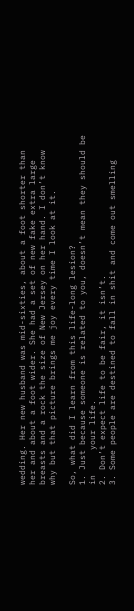wedding. Her new husband was mid-sixties, about a foot shorter than her and about a foot wider. She had a set of new fake extra large breasts and a rock the size of New Jersey on her hand. I don’t know why but that picture brings me joy every time I look at it.

So, what did I learn from this life-long lesion?
1. Just because someone is related to you, doesn’t mean they should be in     your life.
2. Don’t expect life to be fair, it isn’t.
3. Some people are destined to fall in shit and come out smelling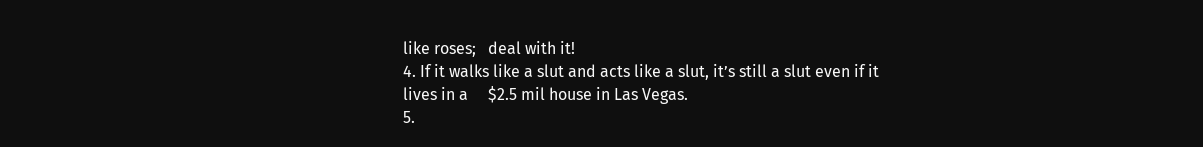like roses;   deal with it!
4. If it walks like a slut and acts like a slut, it’s still a slut even if it lives in a     $2.5 mil house in Las Vegas.
5.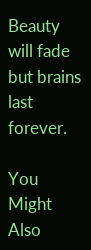Beauty will fade but brains last forever.

You Might Also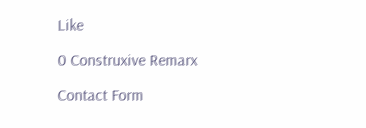Like

0 Construxive Remarx

Contact Form